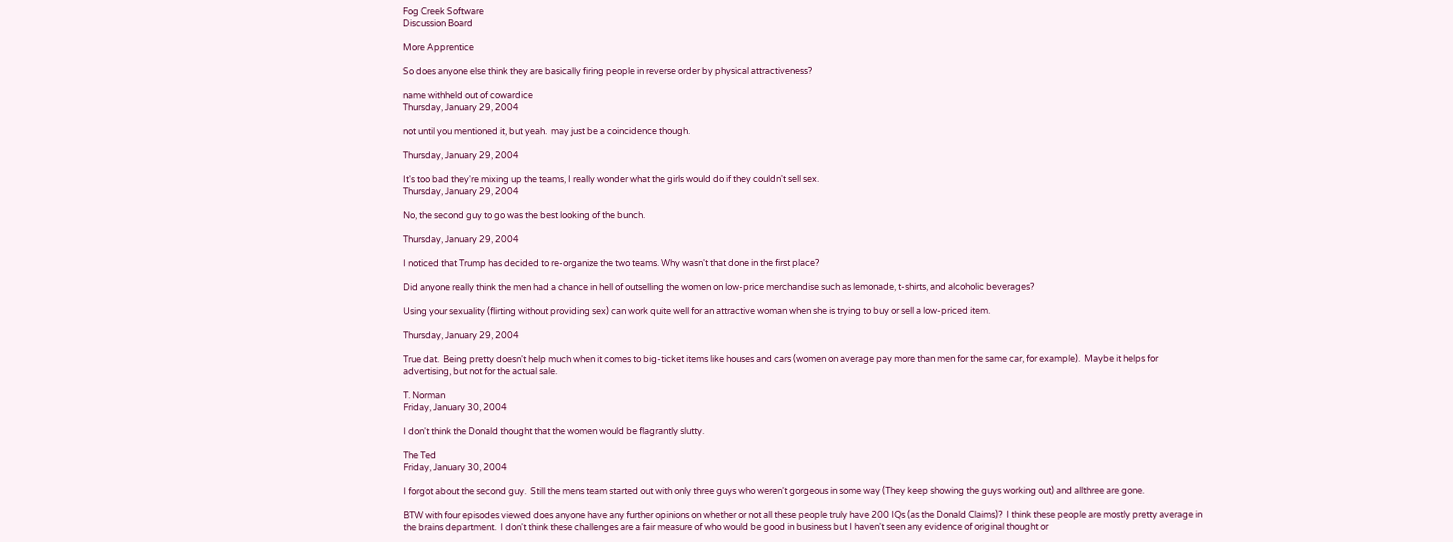Fog Creek Software
Discussion Board

More Apprentice

So does anyone else think they are basically firing people in reverse order by physical attractiveness?

name withheld out of cowardice
Thursday, January 29, 2004

not until you mentioned it, but yeah.  may just be a coincidence though.

Thursday, January 29, 2004

It's too bad they're mixing up the teams, I really wonder what the girls would do if they couldn't sell sex.
Thursday, January 29, 2004

No, the second guy to go was the best looking of the bunch.

Thursday, January 29, 2004

I noticed that Trump has decided to re-organize the two teams. Why wasn't that done in the first place?

Did anyone really think the men had a chance in hell of outselling the women on low-price merchandise such as lemonade, t-shirts, and alcoholic beverages?

Using your sexuality (flirting without providing sex) can work quite well for an attractive woman when she is trying to buy or sell a low-priced item.

Thursday, January 29, 2004

True dat.  Being pretty doesn't help much when it comes to big-ticket items like houses and cars (women on average pay more than men for the same car, for example).  Maybe it helps for advertising, but not for the actual sale.

T. Norman
Friday, January 30, 2004

I don't think the Donald thought that the women would be flagrantly slutty.

The Ted
Friday, January 30, 2004

I forgot about the second guy.  Still the mens team started out with only three guys who weren't gorgeous in some way (They keep showing the guys working out) and allthree are gone.

BTW with four episodes viewed does anyone have any further opinions on whether or not all these people truly have 200 IQs (as the Donald Claims)?  I think these people are mostly pretty average in the brains department.  I don't think these challenges are a fair measure of who would be good in business but I haven't seen any evidence of original thought or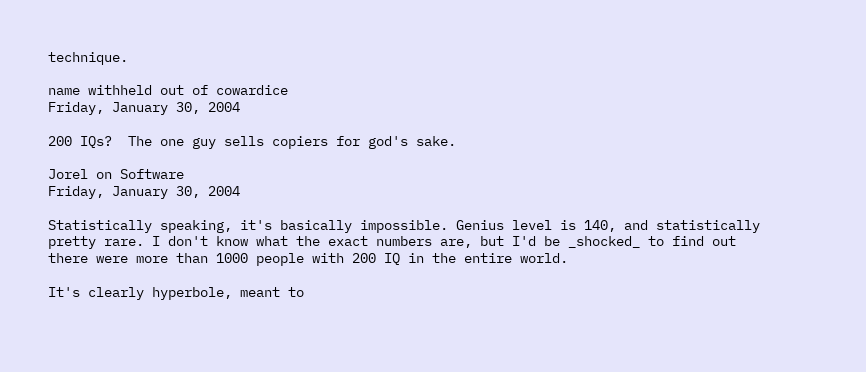technique.

name withheld out of cowardice
Friday, January 30, 2004

200 IQs?  The one guy sells copiers for god's sake.

Jorel on Software
Friday, January 30, 2004

Statistically speaking, it's basically impossible. Genius level is 140, and statistically pretty rare. I don't know what the exact numbers are, but I'd be _shocked_ to find out there were more than 1000 people with 200 IQ in the entire world.

It's clearly hyperbole, meant to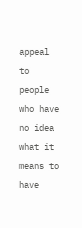appeal to people who have no idea what it means to have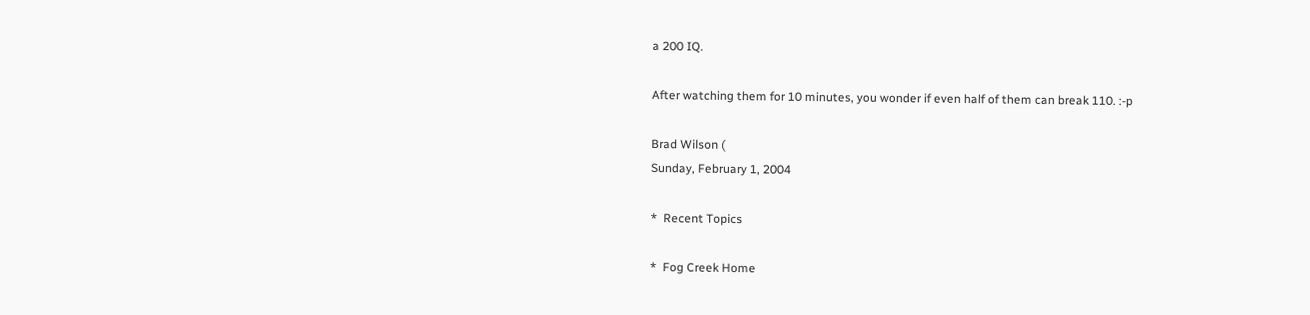a 200 IQ.

After watching them for 10 minutes, you wonder if even half of them can break 110. :-p

Brad Wilson (
Sunday, February 1, 2004

*  Recent Topics

*  Fog Creek Home